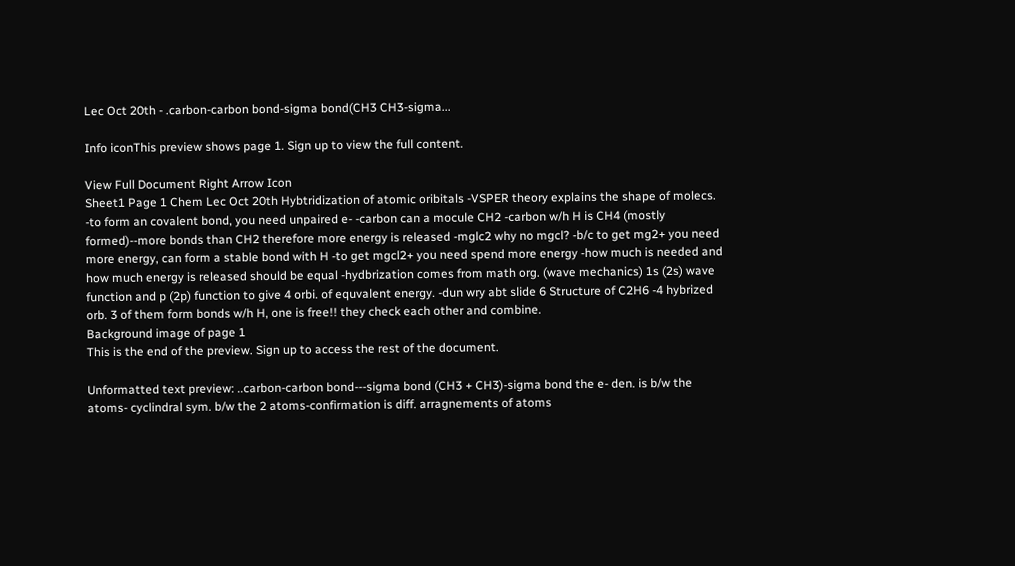Lec Oct 20th - .carbon-carbon bond-sigma bond(CH3 CH3-sigma...

Info iconThis preview shows page 1. Sign up to view the full content.

View Full Document Right Arrow Icon
Sheet1 Page 1 Chem Lec Oct 20th Hybtridization of atomic oribitals -VSPER theory explains the shape of molecs. -to form an covalent bond, you need unpaired e- -carbon can a mocule CH2 -carbon w/h H is CH4 (mostly formed)--more bonds than CH2 therefore more energy is released -mglc2 why no mgcl? -b/c to get mg2+ you need more energy, can form a stable bond with H -to get mgcl2+ you need spend more energy -how much is needed and how much energy is released should be equal -hydbrization comes from math org. (wave mechanics) 1s (2s) wave function and p (2p) function to give 4 orbi. of equvalent energy. -dun wry abt slide 6 Structure of C2H6 -4 hybrized orb. 3 of them form bonds w/h H, one is free!! they check each other and combine.
Background image of page 1
This is the end of the preview. Sign up to access the rest of the document.

Unformatted text preview: ..carbon-carbon bond---sigma bond (CH3 + CH3)-sigma bond the e- den. is b/w the atoms- cyclindral sym. b/w the 2 atoms-confirmation is diff. arragnements of atoms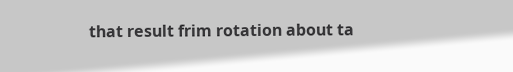that result frim rotation about ta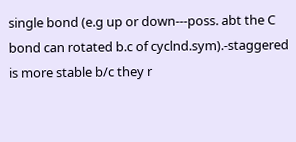single bond (e.g up or down---poss. abt the C bond can rotated b.c of cyclnd.sym).-staggered is more stable b/c they r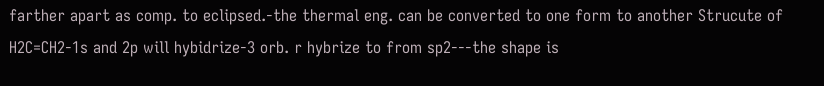farther apart as comp. to eclipsed.-the thermal eng. can be converted to one form to another Strucute of H2C=CH2-1s and 2p will hybidrize-3 orb. r hybrize to from sp2---the shape is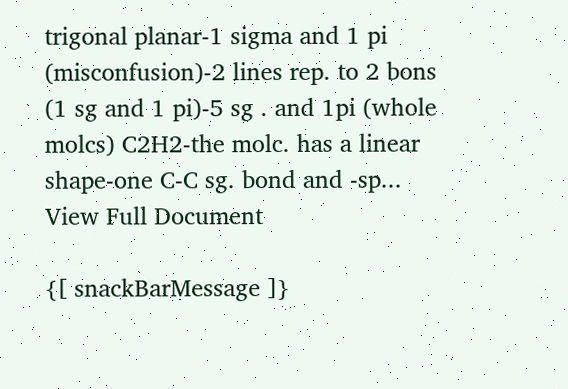trigonal planar-1 sigma and 1 pi (misconfusion)-2 lines rep. to 2 bons (1 sg and 1 pi)-5 sg . and 1pi (whole molcs) C2H2-the molc. has a linear shape-one C-C sg. bond and -sp...
View Full Document

{[ snackBarMessage ]}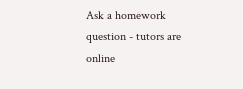Ask a homework question - tutors are online